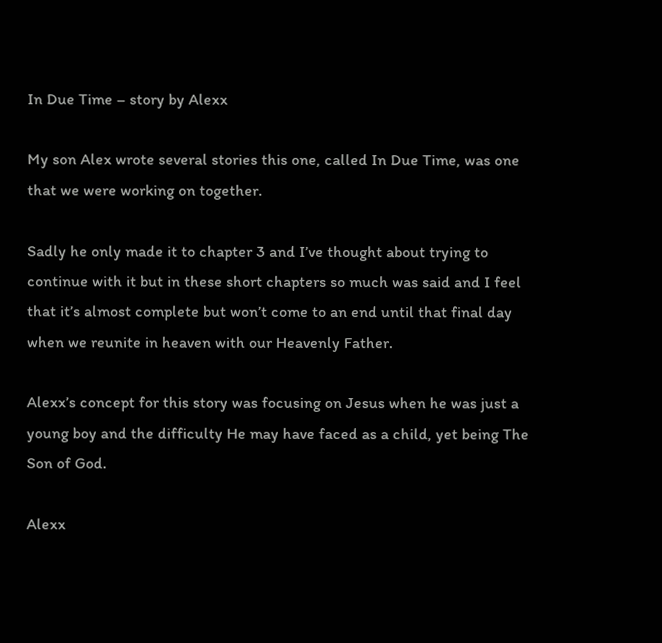In Due Time – story by Alexx

My son Alex wrote several stories this one, called In Due Time, was one that we were working on together.

Sadly he only made it to chapter 3 and I’ve thought about trying to continue with it but in these short chapters so much was said and I feel that it’s almost complete but won’t come to an end until that final day when we reunite in heaven with our Heavenly Father.

Alexx’s concept for this story was focusing on Jesus when he was just a young boy and the difficulty He may have faced as a child, yet being The Son of God.

Alexx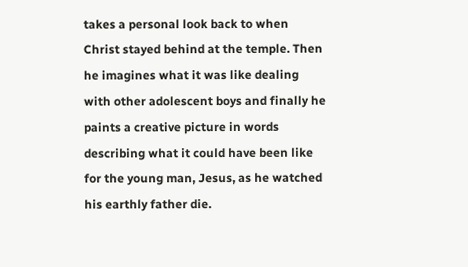takes a personal look back to when Christ stayed behind at the temple. Then he imagines what it was like dealing with other adolescent boys and finally he paints a creative picture in words describing what it could have been like for the young man, Jesus, as he watched his earthly father die.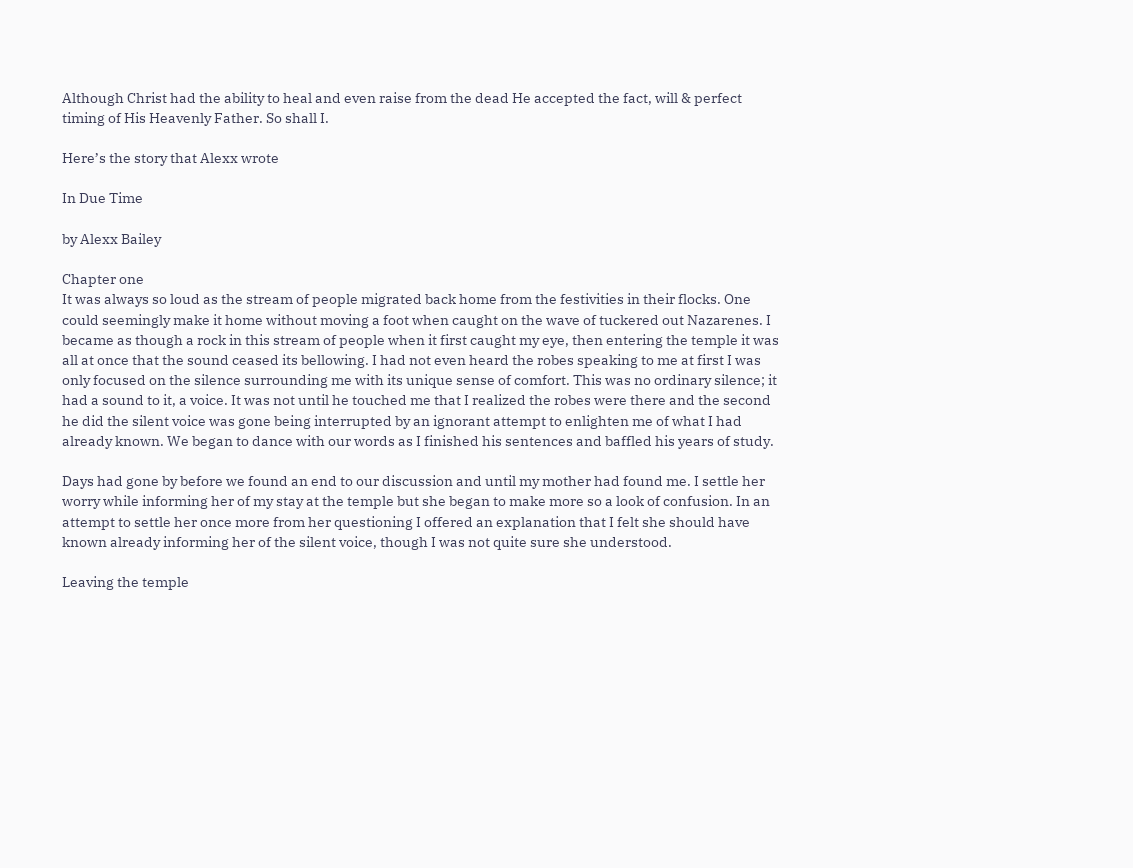Although Christ had the ability to heal and even raise from the dead He accepted the fact, will & perfect timing of His Heavenly Father. So shall I.

Here’s the story that Alexx wrote

In Due Time

by Alexx Bailey

Chapter one
It was always so loud as the stream of people migrated back home from the festivities in their flocks. One could seemingly make it home without moving a foot when caught on the wave of tuckered out Nazarenes. I became as though a rock in this stream of people when it first caught my eye, then entering the temple it was all at once that the sound ceased its bellowing. I had not even heard the robes speaking to me at first I was only focused on the silence surrounding me with its unique sense of comfort. This was no ordinary silence; it had a sound to it, a voice. It was not until he touched me that I realized the robes were there and the second he did the silent voice was gone being interrupted by an ignorant attempt to enlighten me of what I had already known. We began to dance with our words as I finished his sentences and baffled his years of study.

Days had gone by before we found an end to our discussion and until my mother had found me. I settle her worry while informing her of my stay at the temple but she began to make more so a look of confusion. In an attempt to settle her once more from her questioning I offered an explanation that I felt she should have known already informing her of the silent voice, though I was not quite sure she understood.

Leaving the temple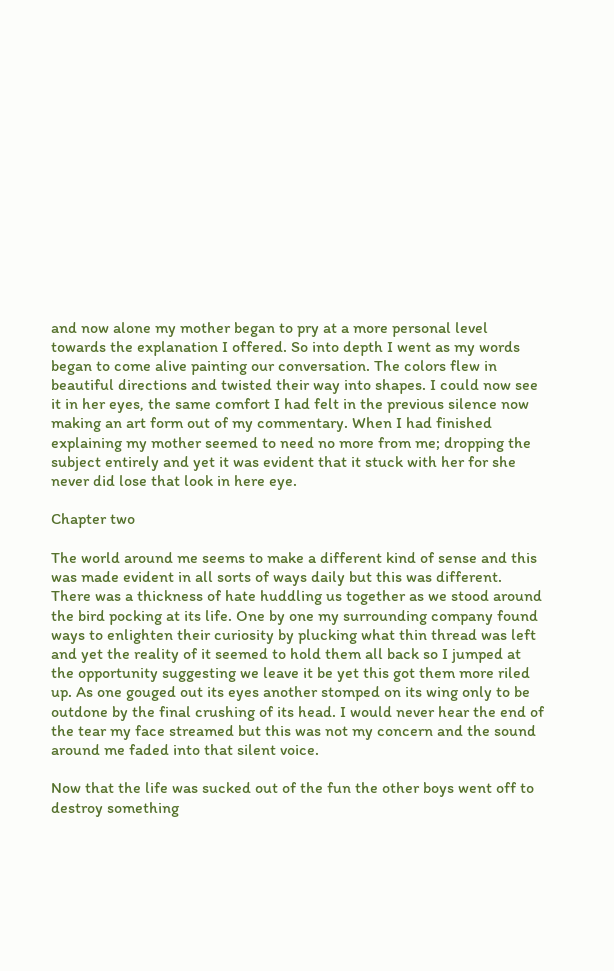and now alone my mother began to pry at a more personal level towards the explanation I offered. So into depth I went as my words began to come alive painting our conversation. The colors flew in beautiful directions and twisted their way into shapes. I could now see it in her eyes, the same comfort I had felt in the previous silence now making an art form out of my commentary. When I had finished explaining my mother seemed to need no more from me; dropping the subject entirely and yet it was evident that it stuck with her for she never did lose that look in here eye.

Chapter two

The world around me seems to make a different kind of sense and this was made evident in all sorts of ways daily but this was different. There was a thickness of hate huddling us together as we stood around the bird pocking at its life. One by one my surrounding company found ways to enlighten their curiosity by plucking what thin thread was left and yet the reality of it seemed to hold them all back so I jumped at the opportunity suggesting we leave it be yet this got them more riled up. As one gouged out its eyes another stomped on its wing only to be outdone by the final crushing of its head. I would never hear the end of the tear my face streamed but this was not my concern and the sound around me faded into that silent voice.

Now that the life was sucked out of the fun the other boys went off to destroy something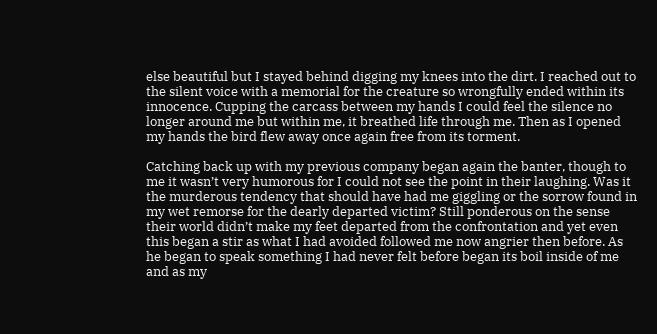else beautiful but I stayed behind digging my knees into the dirt. I reached out to the silent voice with a memorial for the creature so wrongfully ended within its innocence. Cupping the carcass between my hands I could feel the silence no longer around me but within me, it breathed life through me. Then as I opened my hands the bird flew away once again free from its torment.

Catching back up with my previous company began again the banter, though to me it wasn’t very humorous for I could not see the point in their laughing. Was it the murderous tendency that should have had me giggling or the sorrow found in my wet remorse for the dearly departed victim? Still ponderous on the sense their world didn’t make my feet departed from the confrontation and yet even this began a stir as what I had avoided followed me now angrier then before. As he began to speak something I had never felt before began its boil inside of me and as my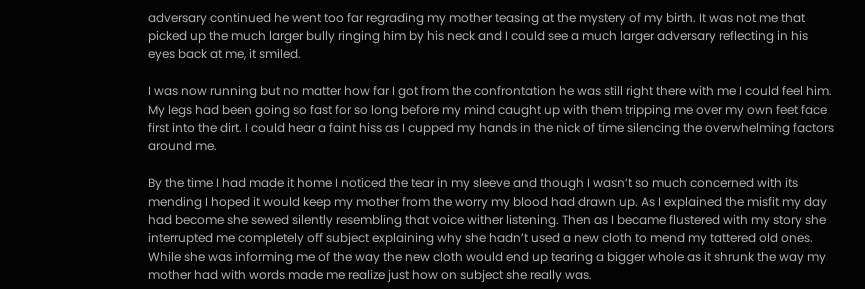adversary continued he went too far regrading my mother teasing at the mystery of my birth. It was not me that picked up the much larger bully ringing him by his neck and I could see a much larger adversary reflecting in his eyes back at me, it smiled.

I was now running but no matter how far I got from the confrontation he was still right there with me I could feel him. My legs had been going so fast for so long before my mind caught up with them tripping me over my own feet face first into the dirt. I could hear a faint hiss as I cupped my hands in the nick of time silencing the overwhelming factors around me.

By the time I had made it home I noticed the tear in my sleeve and though I wasn’t so much concerned with its mending I hoped it would keep my mother from the worry my blood had drawn up. As I explained the misfit my day had become she sewed silently resembling that voice wither listening. Then as I became flustered with my story she interrupted me completely off subject explaining why she hadn’t used a new cloth to mend my tattered old ones. While she was informing me of the way the new cloth would end up tearing a bigger whole as it shrunk the way my mother had with words made me realize just how on subject she really was.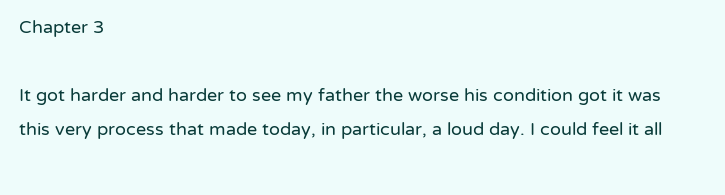Chapter 3

It got harder and harder to see my father the worse his condition got it was this very process that made today, in particular, a loud day. I could feel it all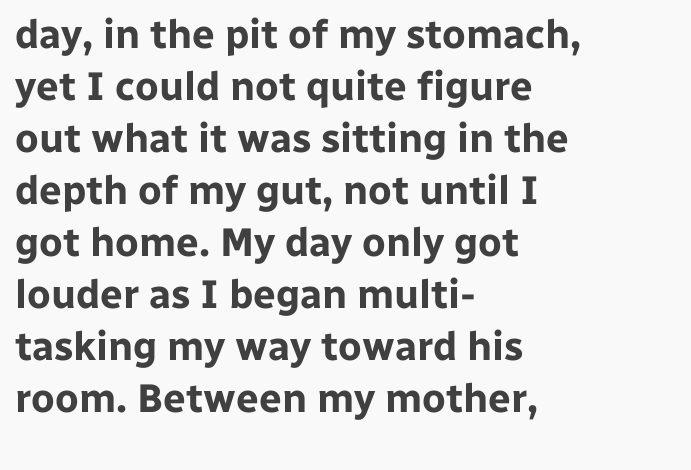day, in the pit of my stomach, yet I could not quite figure out what it was sitting in the depth of my gut, not until I got home. My day only got louder as I began multi-tasking my way toward his room. Between my mother,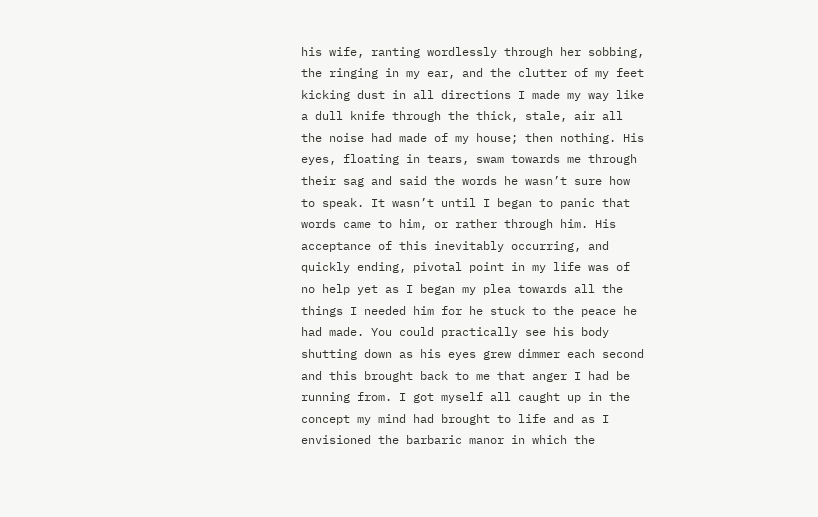his wife, ranting wordlessly through her sobbing, the ringing in my ear, and the clutter of my feet kicking dust in all directions I made my way like a dull knife through the thick, stale, air all the noise had made of my house; then nothing. His eyes, floating in tears, swam towards me through their sag and said the words he wasn’t sure how to speak. It wasn’t until I began to panic that words came to him, or rather through him. His acceptance of this inevitably occurring, and quickly ending, pivotal point in my life was of no help yet as I began my plea towards all the things I needed him for he stuck to the peace he had made. You could practically see his body shutting down as his eyes grew dimmer each second and this brought back to me that anger I had be running from. I got myself all caught up in the concept my mind had brought to life and as I envisioned the barbaric manor in which the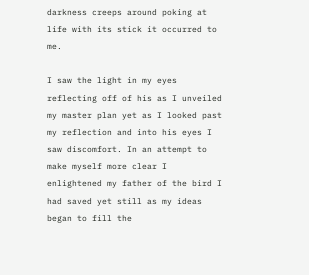darkness creeps around poking at life with its stick it occurred to me.

I saw the light in my eyes reflecting off of his as I unveiled my master plan yet as I looked past my reflection and into his eyes I saw discomfort. In an attempt to make myself more clear I enlightened my father of the bird I had saved yet still as my ideas began to fill the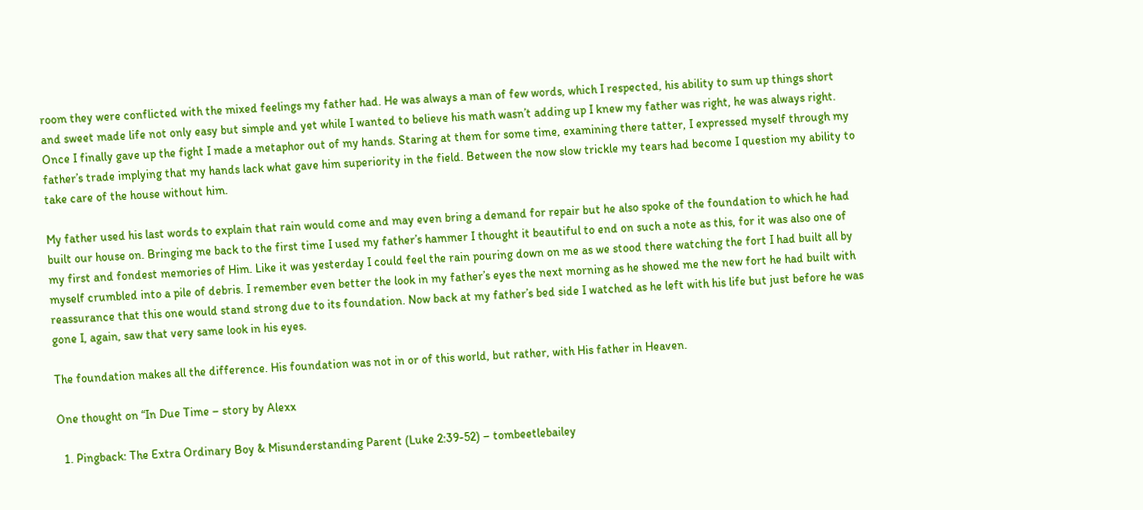room they were conflicted with the mixed feelings my father had. He was always a man of few words, which I respected, his ability to sum up things short and sweet made life not only easy but simple and yet while I wanted to believe his math wasn’t adding up I knew my father was right, he was always right. Once I finally gave up the fight I made a metaphor out of my hands. Staring at them for some time, examining there tatter, I expressed myself through my father’s trade implying that my hands lack what gave him superiority in the field. Between the now slow trickle my tears had become I question my ability to take care of the house without him.

My father used his last words to explain that rain would come and may even bring a demand for repair but he also spoke of the foundation to which he had built our house on. Bringing me back to the first time I used my father’s hammer I thought it beautiful to end on such a note as this, for it was also one of my first and fondest memories of Him. Like it was yesterday I could feel the rain pouring down on me as we stood there watching the fort I had built all by myself crumbled into a pile of debris. I remember even better the look in my father’s eyes the next morning as he showed me the new fort he had built with reassurance that this one would stand strong due to its foundation. Now back at my father’s bed side I watched as he left with his life but just before he was gone I, again, saw that very same look in his eyes.

The foundation makes all the difference. His foundation was not in or of this world, but rather, with His father in Heaven.

One thought on “In Due Time – story by Alexx

  1. Pingback: The Extra Ordinary Boy & Misunderstanding Parent (Luke 2:39-52) – tombeetlebailey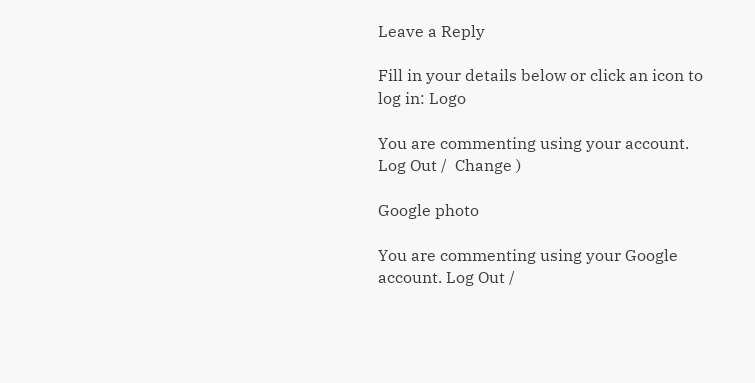Leave a Reply

Fill in your details below or click an icon to log in: Logo

You are commenting using your account. Log Out /  Change )

Google photo

You are commenting using your Google account. Log Out /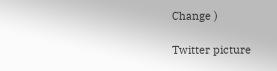Change )

Twitter picture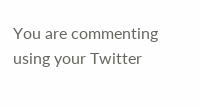You are commenting using your Twitter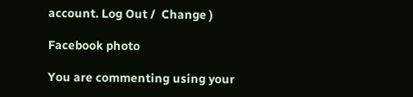account. Log Out /  Change )

Facebook photo

You are commenting using your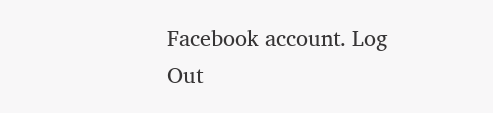Facebook account. Log Out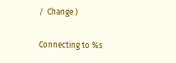/  Change )

Connecting to %s